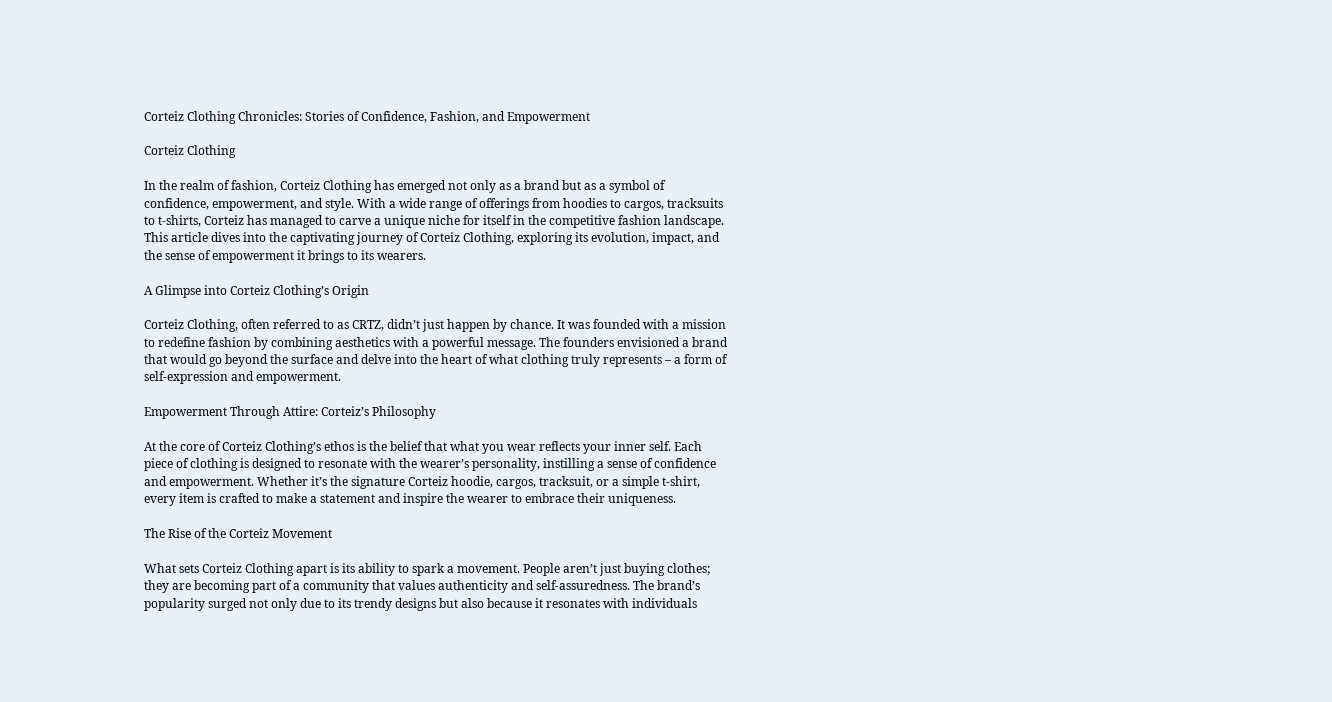Corteiz Clothing Chronicles: Stories of Confidence, Fashion, and Empowerment

Corteiz Clothing

In the realm of fashion, Corteiz Clothing has emerged not only as a brand but as a symbol of confidence, empowerment, and style. With a wide range of offerings from hoodies to cargos, tracksuits to t-shirts, Corteiz has managed to carve a unique niche for itself in the competitive fashion landscape. This article dives into the captivating journey of Corteiz Clothing, exploring its evolution, impact, and the sense of empowerment it brings to its wearers.

A Glimpse into Corteiz Clothing’s Origin

Corteiz Clothing, often referred to as CRTZ, didn’t just happen by chance. It was founded with a mission to redefine fashion by combining aesthetics with a powerful message. The founders envisioned a brand that would go beyond the surface and delve into the heart of what clothing truly represents – a form of self-expression and empowerment.

Empowerment Through Attire: Corteiz’s Philosophy

At the core of Corteiz Clothing’s ethos is the belief that what you wear reflects your inner self. Each piece of clothing is designed to resonate with the wearer’s personality, instilling a sense of confidence and empowerment. Whether it’s the signature Corteiz hoodie, cargos, tracksuit, or a simple t-shirt, every item is crafted to make a statement and inspire the wearer to embrace their uniqueness.

The Rise of the Corteiz Movement

What sets Corteiz Clothing apart is its ability to spark a movement. People aren’t just buying clothes; they are becoming part of a community that values authenticity and self-assuredness. The brand’s popularity surged not only due to its trendy designs but also because it resonates with individuals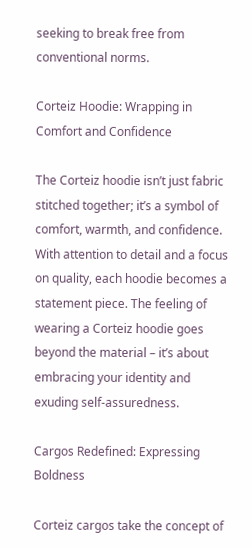seeking to break free from conventional norms.

Corteiz Hoodie: Wrapping in Comfort and Confidence

The Corteiz hoodie isn’t just fabric stitched together; it’s a symbol of comfort, warmth, and confidence. With attention to detail and a focus on quality, each hoodie becomes a statement piece. The feeling of wearing a Corteiz hoodie goes beyond the material – it’s about embracing your identity and exuding self-assuredness.

Cargos Redefined: Expressing Boldness

Corteiz cargos take the concept of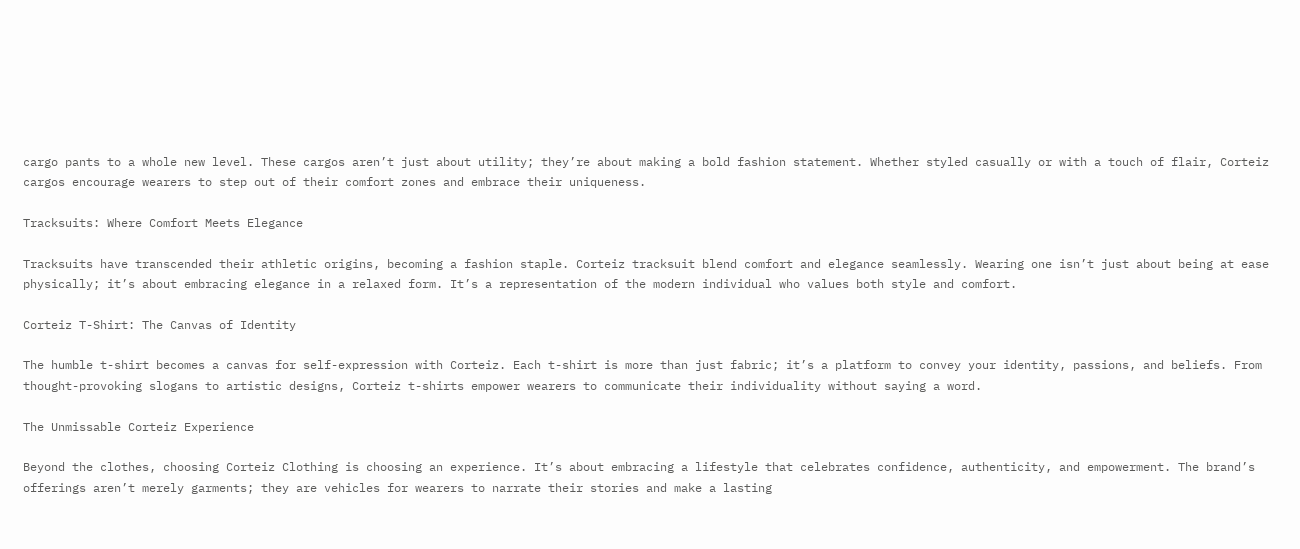cargo pants to a whole new level. These cargos aren’t just about utility; they’re about making a bold fashion statement. Whether styled casually or with a touch of flair, Corteiz cargos encourage wearers to step out of their comfort zones and embrace their uniqueness.

Tracksuits: Where Comfort Meets Elegance

Tracksuits have transcended their athletic origins, becoming a fashion staple. Corteiz tracksuit blend comfort and elegance seamlessly. Wearing one isn’t just about being at ease physically; it’s about embracing elegance in a relaxed form. It’s a representation of the modern individual who values both style and comfort.

Corteiz T-Shirt: The Canvas of Identity

The humble t-shirt becomes a canvas for self-expression with Corteiz. Each t-shirt is more than just fabric; it’s a platform to convey your identity, passions, and beliefs. From thought-provoking slogans to artistic designs, Corteiz t-shirts empower wearers to communicate their individuality without saying a word.

The Unmissable Corteiz Experience

Beyond the clothes, choosing Corteiz Clothing is choosing an experience. It’s about embracing a lifestyle that celebrates confidence, authenticity, and empowerment. The brand’s offerings aren’t merely garments; they are vehicles for wearers to narrate their stories and make a lasting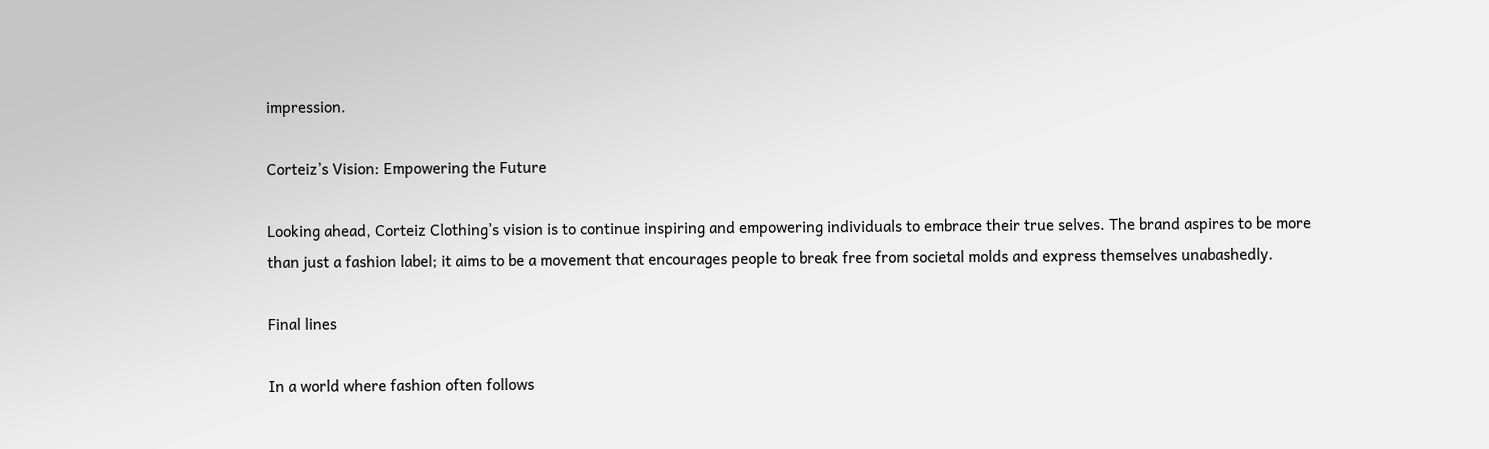impression.

Corteiz’s Vision: Empowering the Future

Looking ahead, Corteiz Clothing’s vision is to continue inspiring and empowering individuals to embrace their true selves. The brand aspires to be more than just a fashion label; it aims to be a movement that encourages people to break free from societal molds and express themselves unabashedly.

Final lines

In a world where fashion often follows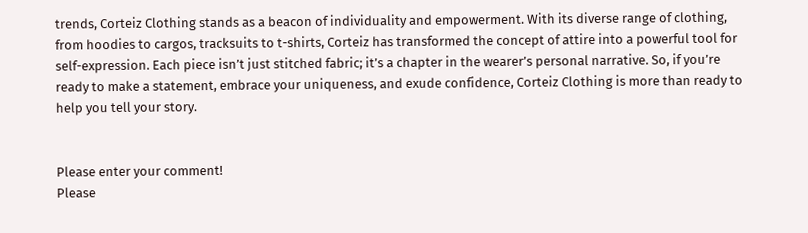trends, Corteiz Clothing stands as a beacon of individuality and empowerment. With its diverse range of clothing, from hoodies to cargos, tracksuits to t-shirts, Corteiz has transformed the concept of attire into a powerful tool for self-expression. Each piece isn’t just stitched fabric; it’s a chapter in the wearer’s personal narrative. So, if you’re ready to make a statement, embrace your uniqueness, and exude confidence, Corteiz Clothing is more than ready to help you tell your story.


Please enter your comment!
Please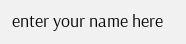enter your name here